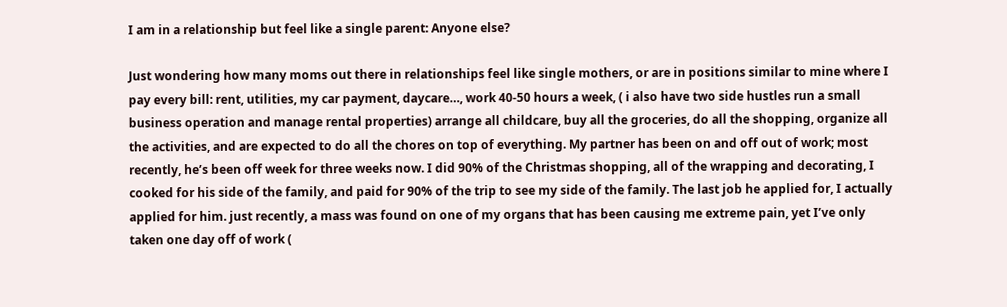I am in a relationship but feel like a single parent: Anyone else?

Just wondering how many moms out there in relationships feel like single mothers, or are in positions similar to mine where I pay every bill: rent, utilities, my car payment, daycare…, work 40-50 hours a week, ( i also have two side hustles run a small business operation and manage rental properties) arrange all childcare, buy all the groceries, do all the shopping, organize all the activities, and are expected to do all the chores on top of everything. My partner has been on and off out of work; most recently, he’s been off week for three weeks now. I did 90% of the Christmas shopping, all of the wrapping and decorating, I cooked for his side of the family, and paid for 90% of the trip to see my side of the family. The last job he applied for, I actually applied for him. just recently, a mass was found on one of my organs that has been causing me extreme pain, yet I’ve only taken one day off of work (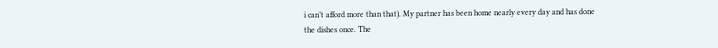i can’t afford more than that). My partner has been home nearly every day and has done the dishes once. The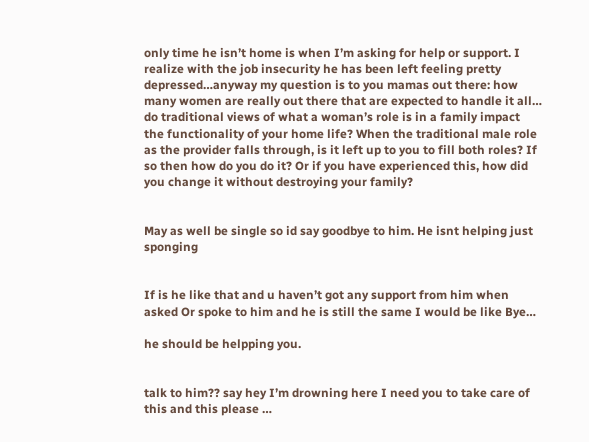only time he isn’t home is when I’m asking for help or support. I realize with the job insecurity he has been left feeling pretty depressed…anyway my question is to you mamas out there: how many women are really out there that are expected to handle it all… do traditional views of what a woman’s role is in a family impact the functionality of your home life? When the traditional male role as the provider falls through, is it left up to you to fill both roles? If so then how do you do it? Or if you have experienced this, how did you change it without destroying your family?


May as well be single so id say goodbye to him. He isnt helping just sponging


If is he like that and u haven’t got any support from him when asked Or spoke to him and he is still the same I would be like Bye…

he should be helpping you.


talk to him?? say hey I’m drowning here I need you to take care of this and this please …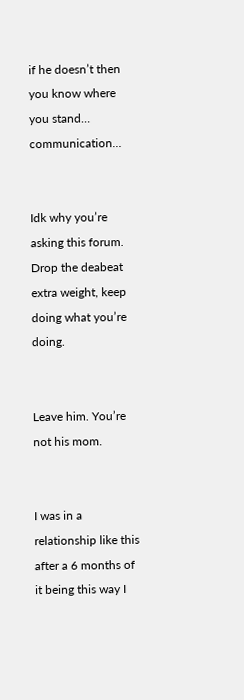if he doesn’t then you know where you stand… communication…


Idk why you’re asking this forum. Drop the deabeat extra weight, keep doing what you’re doing.


Leave him. You’re not his mom.


I was in a relationship like this after a 6 months of it being this way I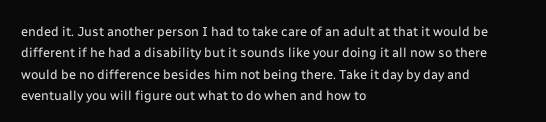ended it. Just another person I had to take care of an adult at that it would be different if he had a disability but it sounds like your doing it all now so there would be no difference besides him not being there. Take it day by day and eventually you will figure out what to do when and how to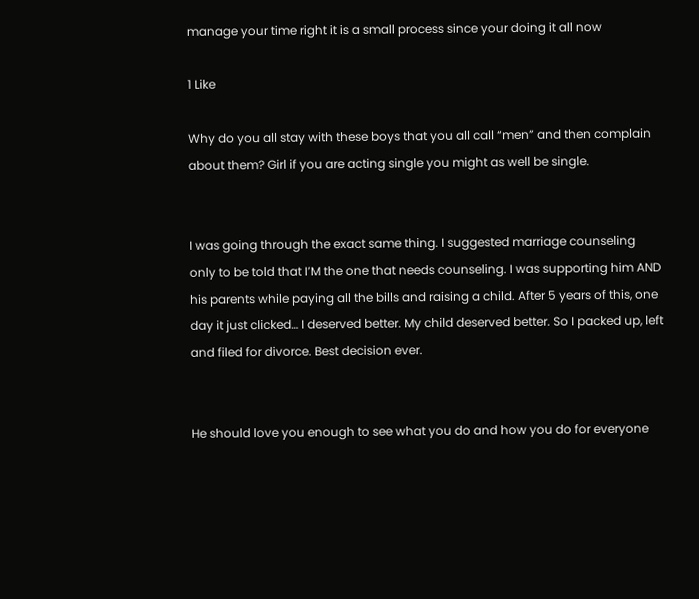manage your time right it is a small process since your doing it all now

1 Like

Why do you all stay with these boys that you all call “men” and then complain about them? Girl if you are acting single you might as well be single.


I was going through the exact same thing. I suggested marriage counseling only to be told that I’M the one that needs counseling. I was supporting him AND his parents while paying all the bills and raising a child. After 5 years of this, one day it just clicked… I deserved better. My child deserved better. So I packed up, left and filed for divorce. Best decision ever.


He should love you enough to see what you do and how you do for everyone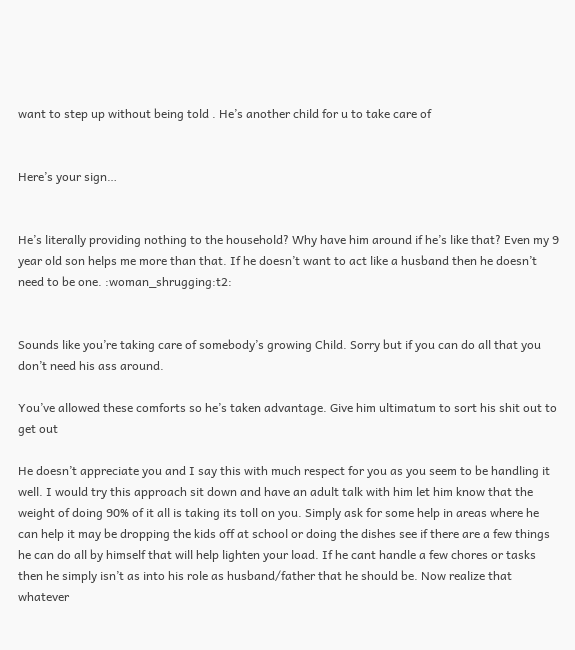want to step up without being told . He’s another child for u to take care of


Here’s your sign…


He’s literally providing nothing to the household? Why have him around if he’s like that? Even my 9 year old son helps me more than that. If he doesn’t want to act like a husband then he doesn’t need to be one. :woman_shrugging:t2:


Sounds like you’re taking care of somebody’s growing Child. Sorry but if you can do all that you don’t need his ass around.

You’ve allowed these comforts so he’s taken advantage. Give him ultimatum to sort his shit out to get out

He doesn’t appreciate you and I say this with much respect for you as you seem to be handling it well. I would try this approach sit down and have an adult talk with him let him know that the weight of doing 90% of it all is taking its toll on you. Simply ask for some help in areas where he can help it may be dropping the kids off at school or doing the dishes see if there are a few things he can do all by himself that will help lighten your load. If he cant handle a few chores or tasks then he simply isn’t as into his role as husband/father that he should be. Now realize that whatever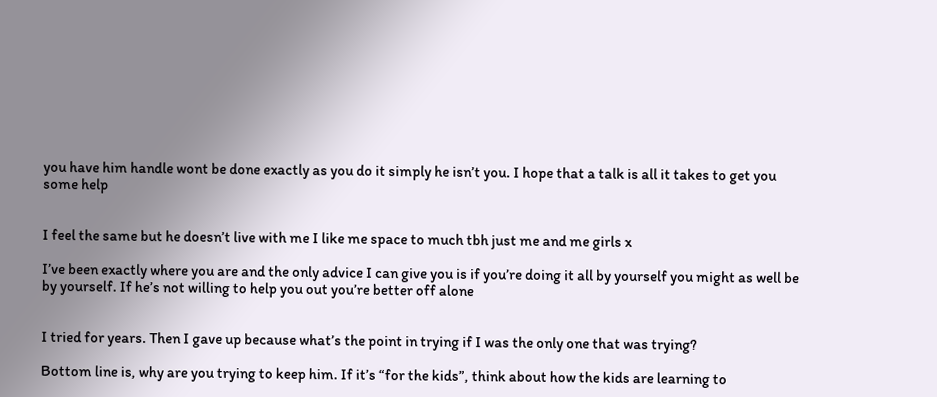you have him handle wont be done exactly as you do it simply he isn’t you. I hope that a talk is all it takes to get you some help


I feel the same but he doesn’t live with me I like me space to much tbh just me and me girls x

I’ve been exactly where you are and the only advice I can give you is if you’re doing it all by yourself you might as well be by yourself. If he’s not willing to help you out you’re better off alone


I tried for years. Then I gave up because what’s the point in trying if I was the only one that was trying?

Bottom line is, why are you trying to keep him. If it’s “for the kids”, think about how the kids are learning to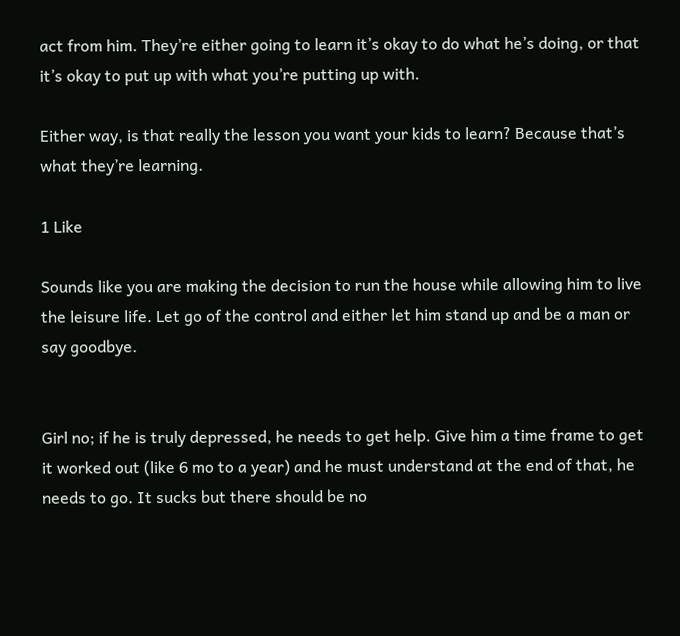act from him. They’re either going to learn it’s okay to do what he’s doing, or that it’s okay to put up with what you’re putting up with.

Either way, is that really the lesson you want your kids to learn? Because that’s what they’re learning.

1 Like

Sounds like you are making the decision to run the house while allowing him to live the leisure life. Let go of the control and either let him stand up and be a man or say goodbye.


Girl no; if he is truly depressed, he needs to get help. Give him a time frame to get it worked out (like 6 mo to a year) and he must understand at the end of that, he needs to go. It sucks but there should be no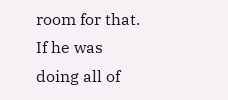room for that. If he was doing all of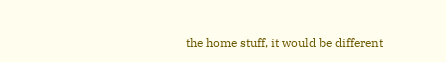the home stuff, it would be different